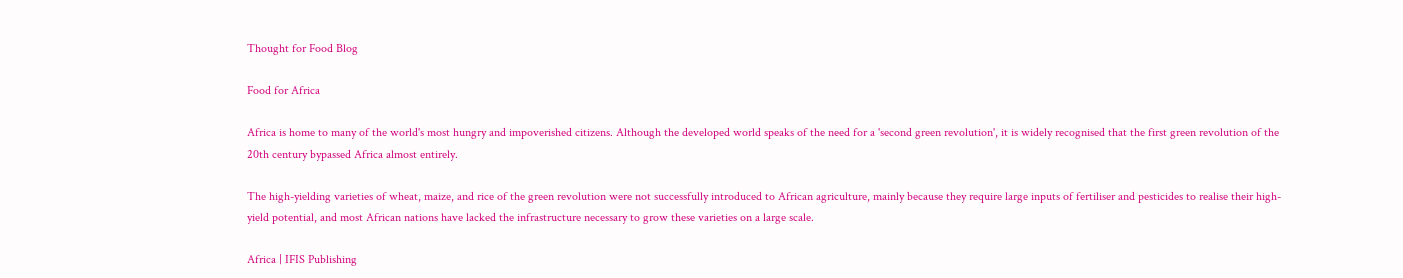Thought for Food Blog

Food for Africa

Africa is home to many of the world's most hungry and impoverished citizens. Although the developed world speaks of the need for a 'second green revolution', it is widely recognised that the first green revolution of the 20th century bypassed Africa almost entirely.

The high-yielding varieties of wheat, maize, and rice of the green revolution were not successfully introduced to African agriculture, mainly because they require large inputs of fertiliser and pesticides to realise their high-yield potential, and most African nations have lacked the infrastructure necessary to grow these varieties on a large scale.

Africa | IFIS Publishing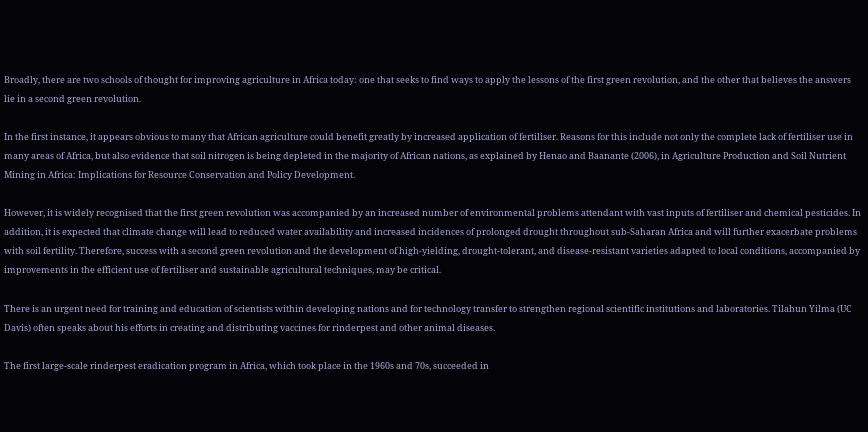Broadly, there are two schools of thought for improving agriculture in Africa today: one that seeks to find ways to apply the lessons of the first green revolution, and the other that believes the answers lie in a second green revolution.

In the first instance, it appears obvious to many that African agriculture could benefit greatly by increased application of fertiliser. Reasons for this include not only the complete lack of fertiliser use in many areas of Africa, but also evidence that soil nitrogen is being depleted in the majority of African nations, as explained by Henao and Baanante (2006), in Agriculture Production and Soil Nutrient Mining in Africa: Implications for Resource Conservation and Policy Development.

However, it is widely recognised that the first green revolution was accompanied by an increased number of environmental problems attendant with vast inputs of fertiliser and chemical pesticides. In addition, it is expected that climate change will lead to reduced water availability and increased incidences of prolonged drought throughout sub-Saharan Africa and will further exacerbate problems with soil fertility. Therefore, success with a second green revolution and the development of high-yielding, drought-tolerant, and disease-resistant varieties adapted to local conditions, accompanied by improvements in the efficient use of fertiliser and sustainable agricultural techniques, may be critical.

There is an urgent need for training and education of scientists within developing nations and for technology transfer to strengthen regional scientific institutions and laboratories. Tilahun Yilma (UC Davis) often speaks about his efforts in creating and distributing vaccines for rinderpest and other animal diseases.

The first large-scale rinderpest eradication program in Africa, which took place in the 1960s and 70s, succeeded in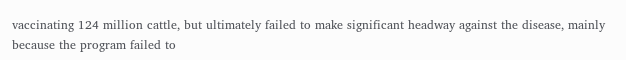vaccinating 124 million cattle, but ultimately failed to make significant headway against the disease, mainly because the program failed to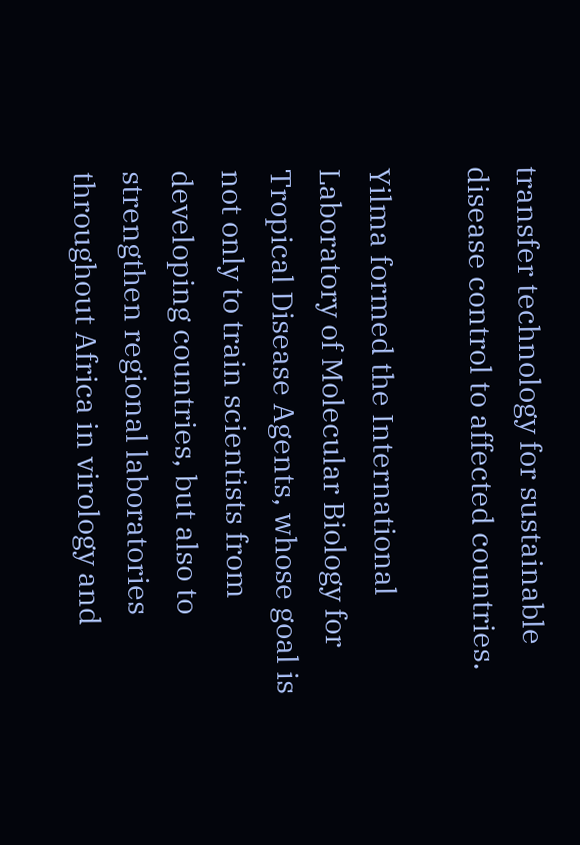transfer technology for sustainable disease control to affected countries.

Yilma formed the International Laboratory of Molecular Biology for Tropical Disease Agents, whose goal is not only to train scientists from developing countries, but also to strengthen regional laboratories throughout Africa in virology and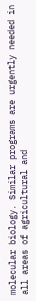molecular biology. Similar programs are urgently needed in all areas of agricultural and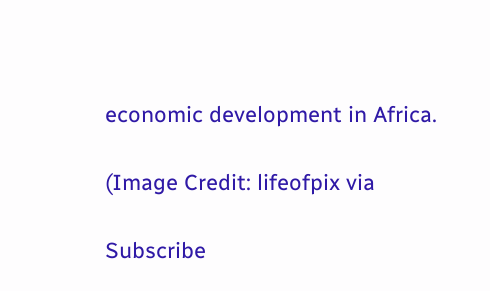economic development in Africa.

(Image Credit: lifeofpix via

Subscribe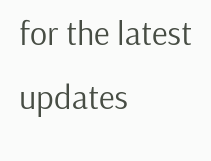for the latest updates